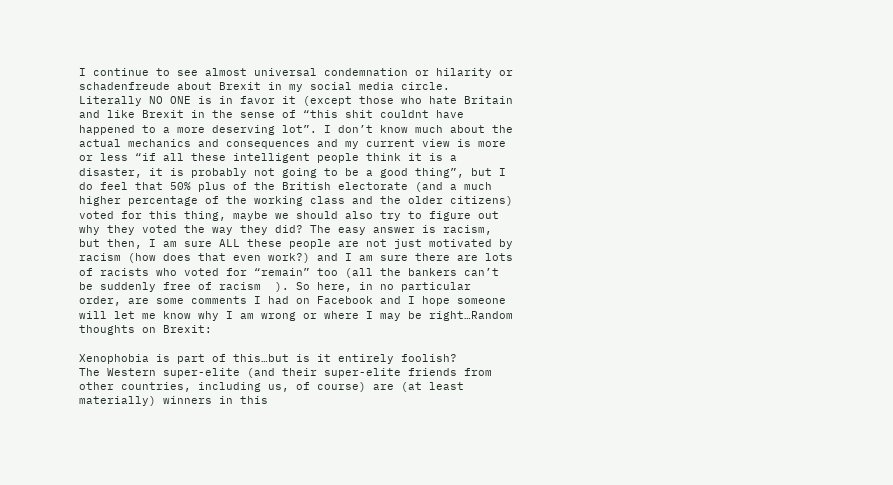I continue to see almost universal condemnation or hilarity or schadenfreude about Brexit in my social media circle. Literally NO ONE is in favor it (except those who hate Britain and like Brexit in the sense of “this shit couldnt have happened to a more deserving lot”. I don’t know much about the actual mechanics and consequences and my current view is more or less “if all these intelligent people think it is a disaster, it is probably not going to be a good thing”, but I do feel that 50% plus of the British electorate (and a much higher percentage of the working class and the older citizens) voted for this thing, maybe we should also try to figure out why they voted the way they did? The easy answer is racism, but then, I am sure ALL these people are not just motivated by racism (how does that even work?) and I am sure there are lots of racists who voted for “remain” too (all the bankers can’t be suddenly free of racism  ). So here, in no particular order, are some comments I had on Facebook and I hope someone will let me know why I am wrong or where I may be right…Random thoughts on Brexit:

Xenophobia is part of this…but is it entirely foolish?
The Western super-elite (and their super-elite friends from other countries, including us, of course) are (at least materially) winners in this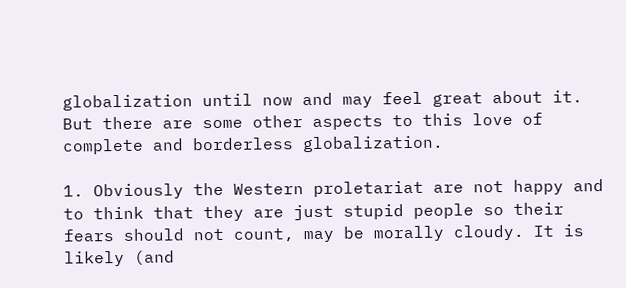globalization until now and may feel great about it. But there are some other aspects to this love of complete and borderless globalization.

1. Obviously the Western proletariat are not happy and to think that they are just stupid people so their fears should not count, may be morally cloudy. It is likely (and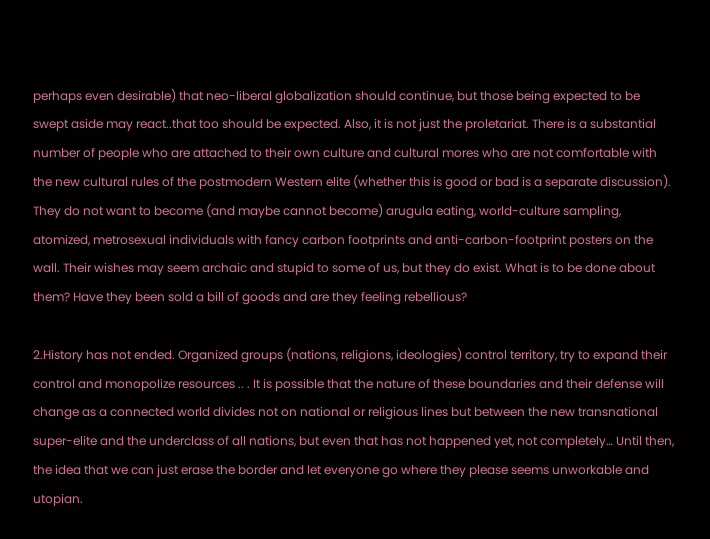perhaps even desirable) that neo-liberal globalization should continue, but those being expected to be swept aside may react..that too should be expected. Also, it is not just the proletariat. There is a substantial number of people who are attached to their own culture and cultural mores who are not comfortable with the new cultural rules of the postmodern Western elite (whether this is good or bad is a separate discussion). They do not want to become (and maybe cannot become) arugula eating, world-culture sampling, atomized, metrosexual individuals with fancy carbon footprints and anti-carbon-footprint posters on the wall. Their wishes may seem archaic and stupid to some of us, but they do exist. What is to be done about them? Have they been sold a bill of goods and are they feeling rebellious?

2.History has not ended. Organized groups (nations, religions, ideologies) control territory, try to expand their control and monopolize resources .. . It is possible that the nature of these boundaries and their defense will change as a connected world divides not on national or religious lines but between the new transnational super-elite and the underclass of all nations, but even that has not happened yet, not completely… Until then, the idea that we can just erase the border and let everyone go where they please seems unworkable and utopian.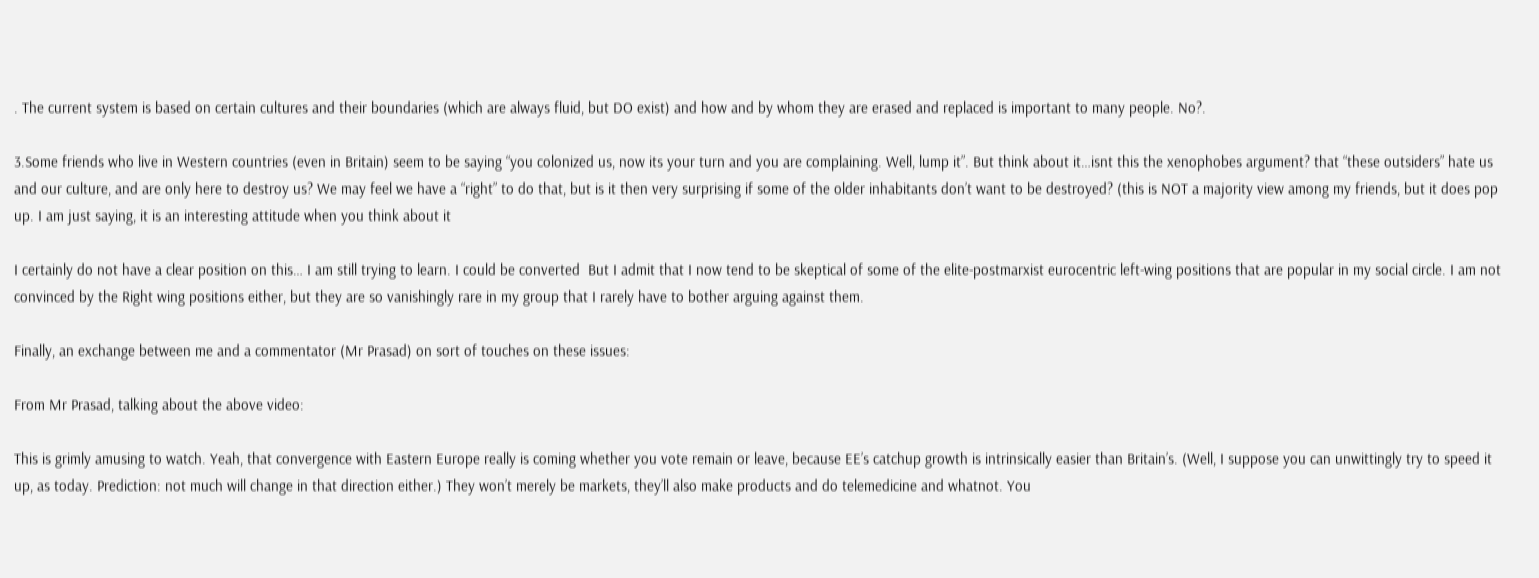. The current system is based on certain cultures and their boundaries (which are always fluid, but DO exist) and how and by whom they are erased and replaced is important to many people. No?.

3.Some friends who live in Western countries (even in Britain) seem to be saying “you colonized us, now its your turn and you are complaining. Well, lump it”. But think about it…isnt this the xenophobes argument? that “these outsiders” hate us and our culture, and are only here to destroy us? We may feel we have a “right” to do that, but is it then very surprising if some of the older inhabitants don’t want to be destroyed? (this is NOT a majority view among my friends, but it does pop up. I am just saying, it is an interesting attitude when you think about it

I certainly do not have a clear position on this… I am still trying to learn. I could be converted  But I admit that I now tend to be skeptical of some of the elite-postmarxist eurocentric left-wing positions that are popular in my social circle. I am not convinced by the Right wing positions either, but they are so vanishingly rare in my group that I rarely have to bother arguing against them.

Finally, an exchange between me and a commentator (Mr Prasad) on sort of touches on these issues:

From Mr Prasad, talking about the above video:

This is grimly amusing to watch. Yeah, that convergence with Eastern Europe really is coming whether you vote remain or leave, because EE’s catchup growth is intrinsically easier than Britain’s. (Well, I suppose you can unwittingly try to speed it up, as today. Prediction: not much will change in that direction either.) They won’t merely be markets, they’ll also make products and do telemedicine and whatnot. You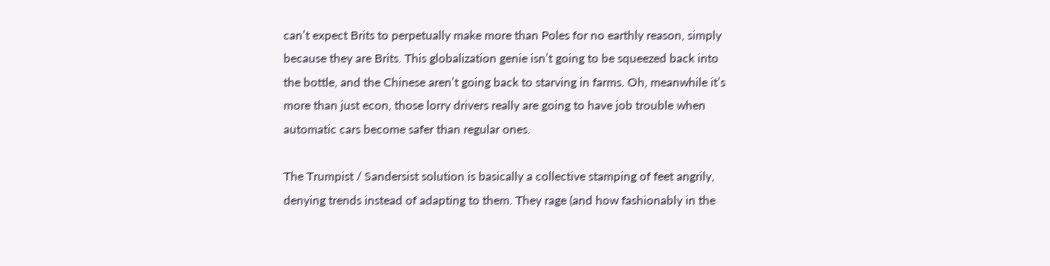can’t expect Brits to perpetually make more than Poles for no earthly reason, simply because they are Brits. This globalization genie isn’t going to be squeezed back into the bottle, and the Chinese aren’t going back to starving in farms. Oh, meanwhile it’s more than just econ, those lorry drivers really are going to have job trouble when automatic cars become safer than regular ones.

The Trumpist / Sandersist solution is basically a collective stamping of feet angrily, denying trends instead of adapting to them. They rage (and how fashionably in the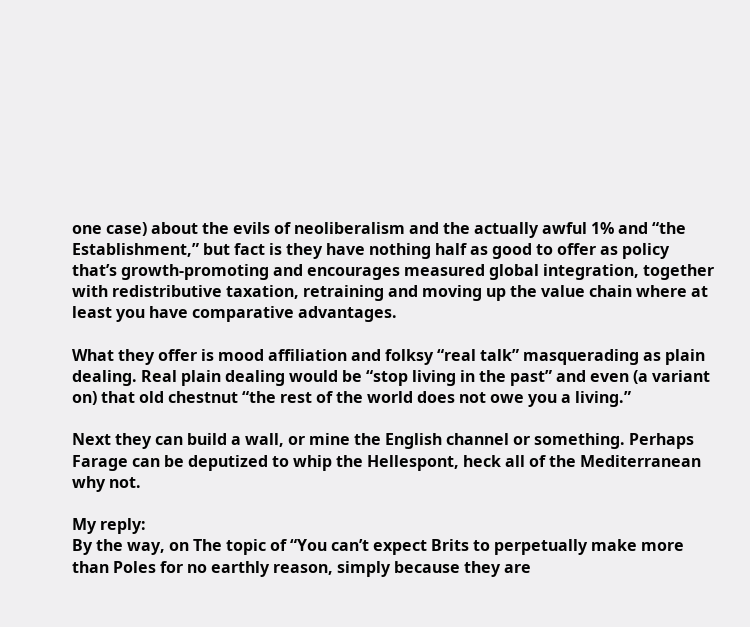one case) about the evils of neoliberalism and the actually awful 1% and “the Establishment,” but fact is they have nothing half as good to offer as policy that’s growth-promoting and encourages measured global integration, together with redistributive taxation, retraining and moving up the value chain where at least you have comparative advantages.

What they offer is mood affiliation and folksy “real talk” masquerading as plain dealing. Real plain dealing would be “stop living in the past” and even (a variant on) that old chestnut “the rest of the world does not owe you a living.”

Next they can build a wall, or mine the English channel or something. Perhaps Farage can be deputized to whip the Hellespont, heck all of the Mediterranean why not.

My reply:
By the way, on The topic of “You can’t expect Brits to perpetually make more than Poles for no earthly reason, simply because they are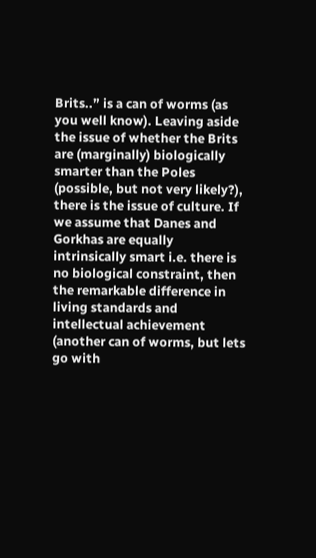Brits..” is a can of worms (as you well know). Leaving aside the issue of whether the Brits are (marginally) biologically smarter than the Poles (possible, but not very likely?), there is the issue of culture. If we assume that Danes and Gorkhas are equally intrinsically smart i.e. there is no biological constraint, then the remarkable difference in living standards and intellectual achievement (another can of worms, but lets go with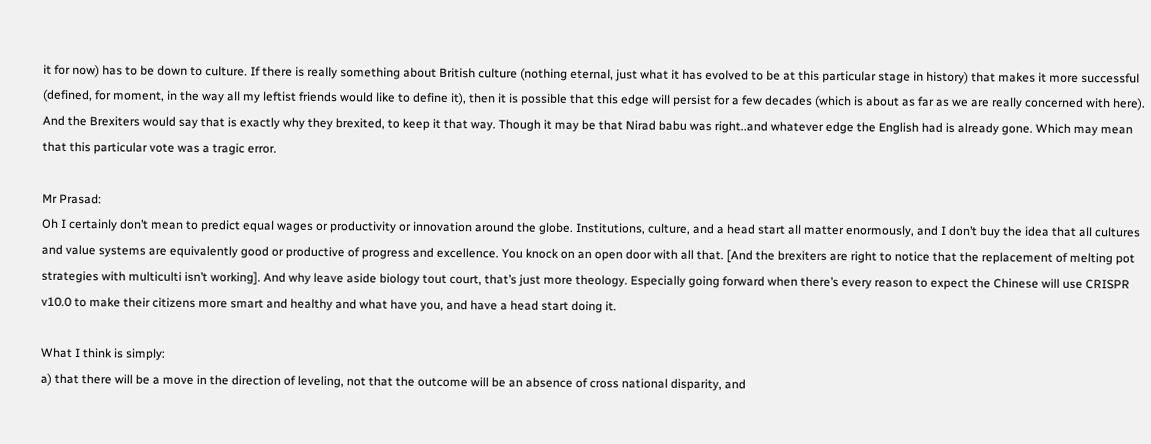it for now) has to be down to culture. If there is really something about British culture (nothing eternal, just what it has evolved to be at this particular stage in history) that makes it more successful (defined, for moment, in the way all my leftist friends would like to define it), then it is possible that this edge will persist for a few decades (which is about as far as we are really concerned with here). And the Brexiters would say that is exactly why they brexited, to keep it that way. Though it may be that Nirad babu was right..and whatever edge the English had is already gone. Which may mean that this particular vote was a tragic error.

Mr Prasad:
Oh I certainly don’t mean to predict equal wages or productivity or innovation around the globe. Institutions, culture, and a head start all matter enormously, and I don’t buy the idea that all cultures and value systems are equivalently good or productive of progress and excellence. You knock on an open door with all that. [And the brexiters are right to notice that the replacement of melting pot strategies with multiculti isn’t working]. And why leave aside biology tout court, that’s just more theology. Especially going forward when there’s every reason to expect the Chinese will use CRISPR v10.0 to make their citizens more smart and healthy and what have you, and have a head start doing it.

What I think is simply:
a) that there will be a move in the direction of leveling, not that the outcome will be an absence of cross national disparity, and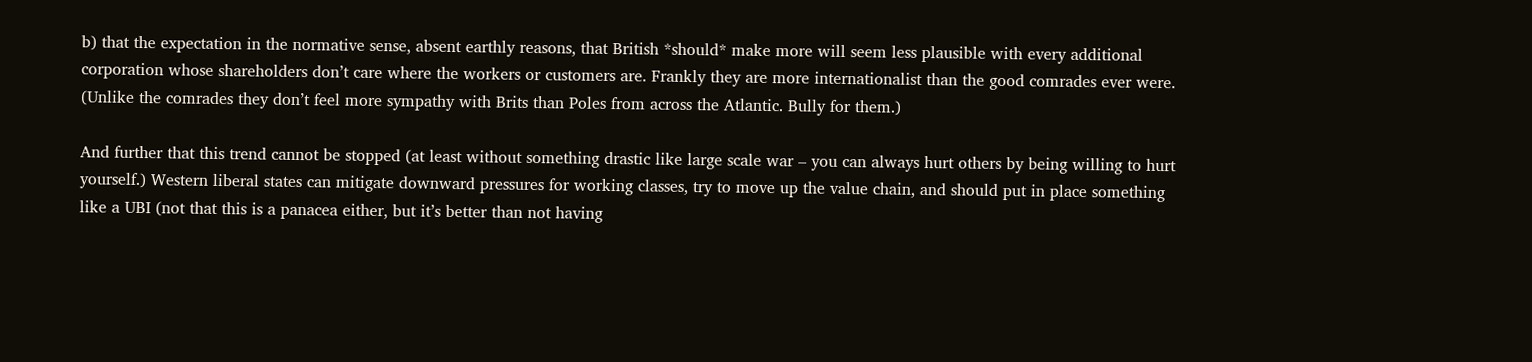b) that the expectation in the normative sense, absent earthly reasons, that British *should* make more will seem less plausible with every additional corporation whose shareholders don’t care where the workers or customers are. Frankly they are more internationalist than the good comrades ever were. (Unlike the comrades they don’t feel more sympathy with Brits than Poles from across the Atlantic. Bully for them.)

And further that this trend cannot be stopped (at least without something drastic like large scale war – you can always hurt others by being willing to hurt yourself.) Western liberal states can mitigate downward pressures for working classes, try to move up the value chain, and should put in place something like a UBI (not that this is a panacea either, but it’s better than not having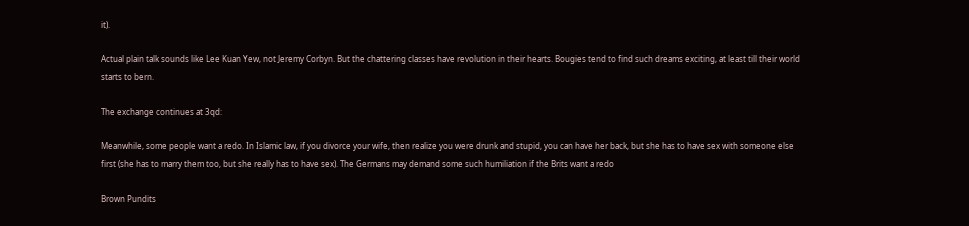it).

Actual plain talk sounds like Lee Kuan Yew, not Jeremy Corbyn. But the chattering classes have revolution in their hearts. Bougies tend to find such dreams exciting, at least till their world starts to bern.

The exchange continues at 3qd:

Meanwhile, some people want a redo. In Islamic law, if you divorce your wife, then realize you were drunk and stupid, you can have her back, but she has to have sex with someone else first (she has to marry them too, but she really has to have sex). The Germans may demand some such humiliation if the Brits want a redo

Brown Pundits